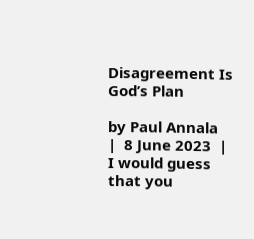Disagreement Is God’s Plan

by Paul Annala   |  8 June 2023  |   I would guess that you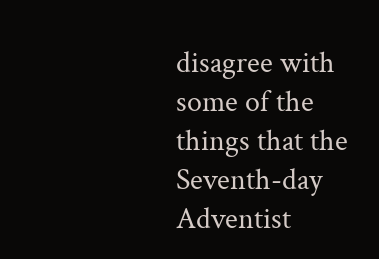disagree with some of the things that the Seventh-day Adventist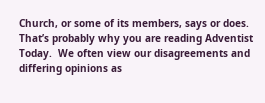Church, or some of its members, says or does. That’s probably why you are reading Adventist Today.  We often view our disagreements and differing opinions as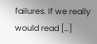failures. If we really would read […]